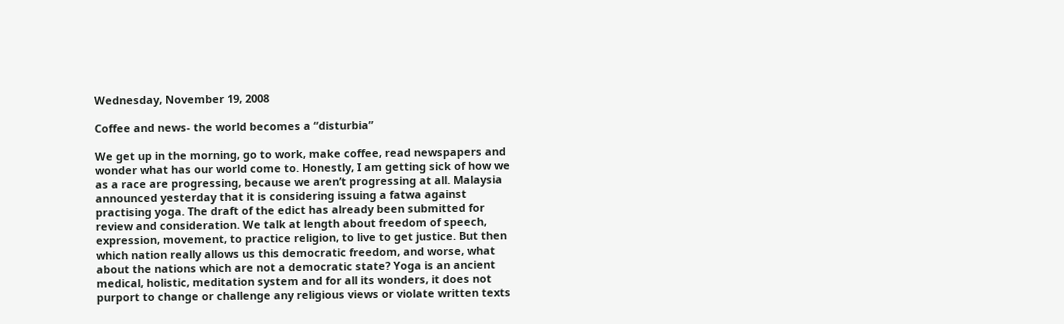Wednesday, November 19, 2008

Coffee and news- the world becomes a “disturbia”

We get up in the morning, go to work, make coffee, read newspapers and wonder what has our world come to. Honestly, I am getting sick of how we as a race are progressing, because we aren’t progressing at all. Malaysia announced yesterday that it is considering issuing a fatwa against practising yoga. The draft of the edict has already been submitted for review and consideration. We talk at length about freedom of speech, expression, movement, to practice religion, to live to get justice. But then which nation really allows us this democratic freedom, and worse, what about the nations which are not a democratic state? Yoga is an ancient medical, holistic, meditation system and for all its wonders, it does not purport to change or challenge any religious views or violate written texts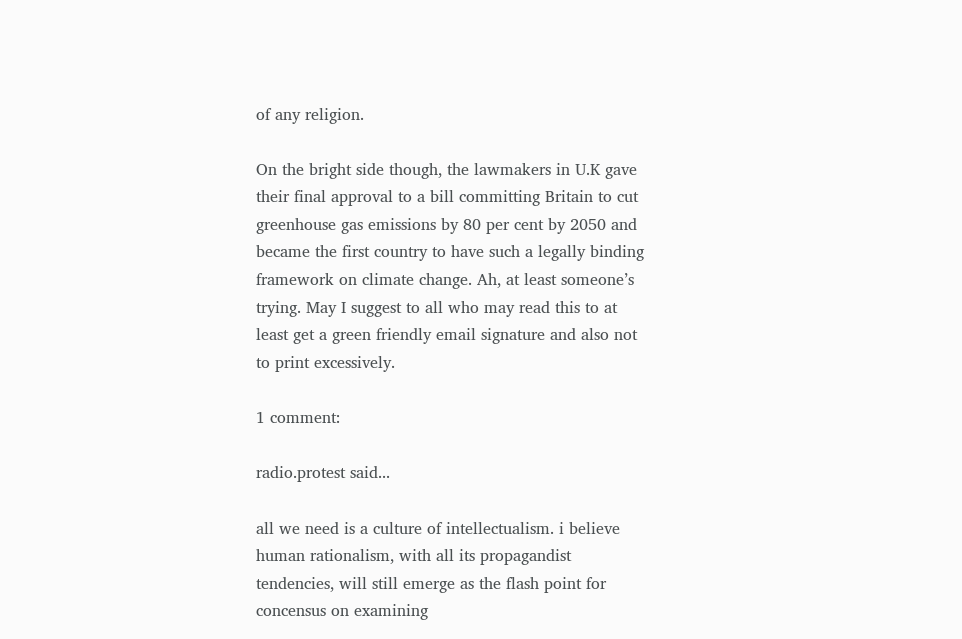of any religion.

On the bright side though, the lawmakers in U.K gave their final approval to a bill committing Britain to cut greenhouse gas emissions by 80 per cent by 2050 and became the first country to have such a legally binding framework on climate change. Ah, at least someone’s trying. May I suggest to all who may read this to at least get a green friendly email signature and also not to print excessively.

1 comment:

radio.protest said...

all we need is a culture of intellectualism. i believe human rationalism, with all its propagandist tendencies, will still emerge as the flash point for concensus on examining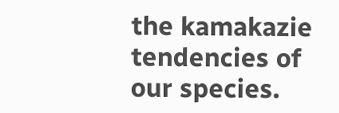the kamakazie tendencies of our species.